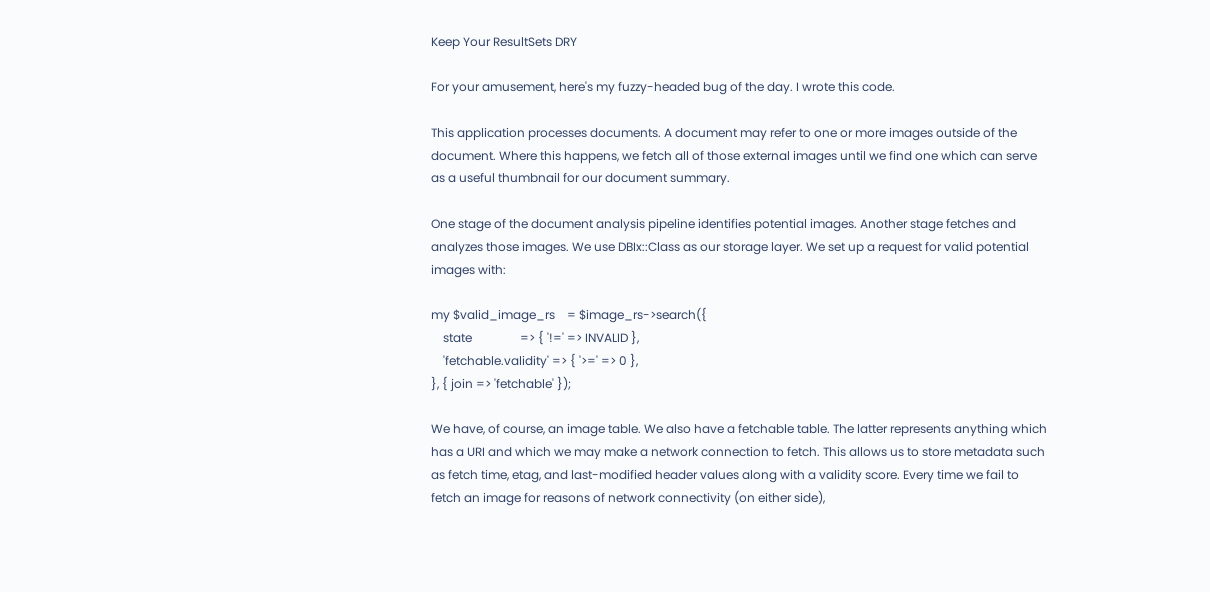Keep Your ResultSets DRY

For your amusement, here's my fuzzy-headed bug of the day. I wrote this code.

This application processes documents. A document may refer to one or more images outside of the document. Where this happens, we fetch all of those external images until we find one which can serve as a useful thumbnail for our document summary.

One stage of the document analysis pipeline identifies potential images. Another stage fetches and analyzes those images. We use DBIx::Class as our storage layer. We set up a request for valid potential images with:

my $valid_image_rs    = $image_rs->search({
    state                => { '!=' => INVALID },
    'fetchable.validity' => { '>=' => 0 },
}, { join => 'fetchable' });

We have, of course, an image table. We also have a fetchable table. The latter represents anything which has a URI and which we may make a network connection to fetch. This allows us to store metadata such as fetch time, etag, and last-modified header values along with a validity score. Every time we fail to fetch an image for reasons of network connectivity (on either side),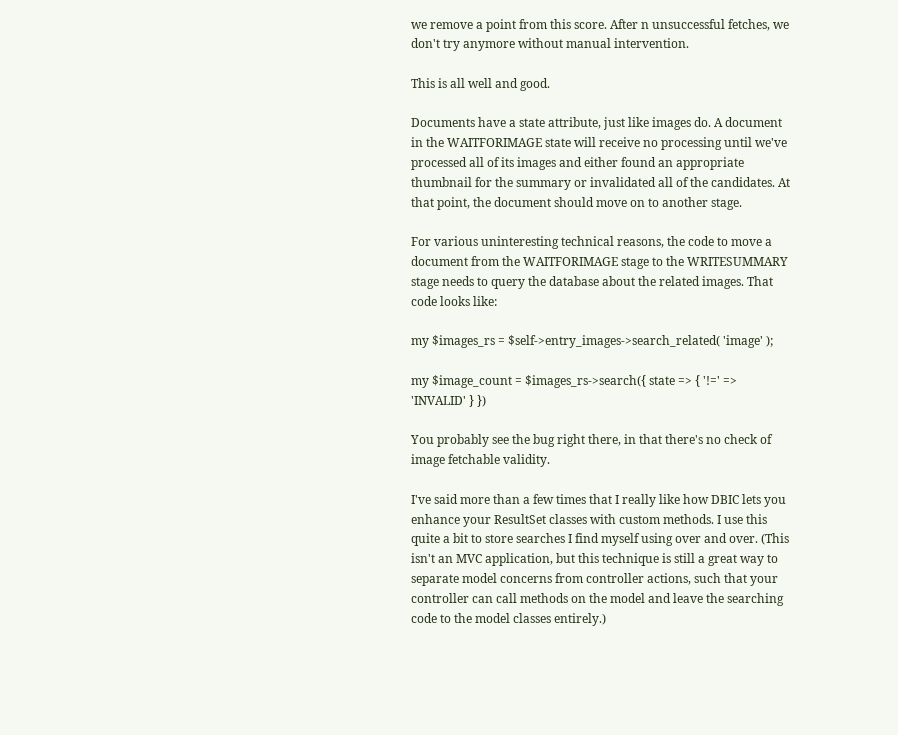we remove a point from this score. After n unsuccessful fetches, we don't try anymore without manual intervention.

This is all well and good.

Documents have a state attribute, just like images do. A document in the WAITFORIMAGE state will receive no processing until we've processed all of its images and either found an appropriate thumbnail for the summary or invalidated all of the candidates. At that point, the document should move on to another stage.

For various uninteresting technical reasons, the code to move a document from the WAITFORIMAGE stage to the WRITESUMMARY stage needs to query the database about the related images. That code looks like:

my $images_rs = $self->entry_images->search_related( 'image' );

my $image_count = $images_rs->search({ state => { '!=' => 'INVALID' } })

You probably see the bug right there, in that there's no check of image fetchable validity.

I've said more than a few times that I really like how DBIC lets you enhance your ResultSet classes with custom methods. I use this quite a bit to store searches I find myself using over and over. (This isn't an MVC application, but this technique is still a great way to separate model concerns from controller actions, such that your controller can call methods on the model and leave the searching code to the model classes entirely.)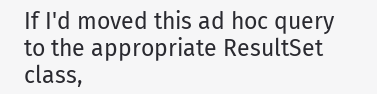If I'd moved this ad hoc query to the appropriate ResultSet class,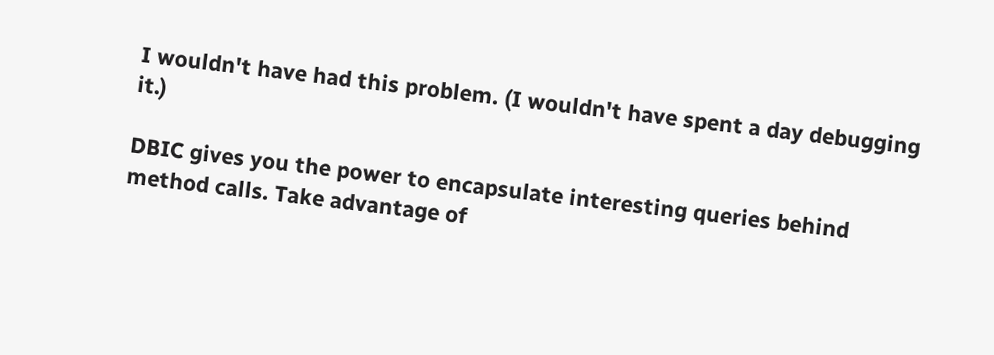I wouldn't have had this problem. (I wouldn't have spent a day debugging it.)

DBIC gives you the power to encapsulate interesting queries behind method calls. Take advantage of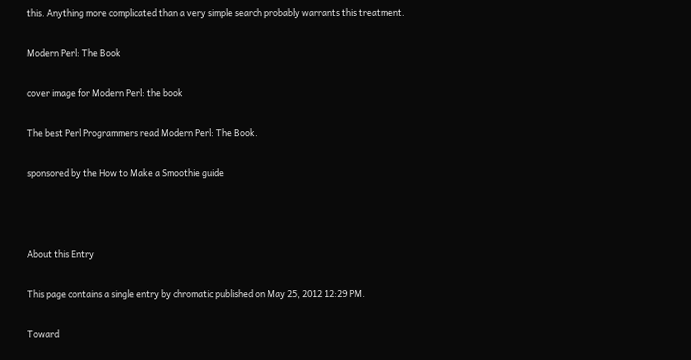this. Anything more complicated than a very simple search probably warrants this treatment.

Modern Perl: The Book

cover image for Modern Perl: the book

The best Perl Programmers read Modern Perl: The Book.

sponsored by the How to Make a Smoothie guide



About this Entry

This page contains a single entry by chromatic published on May 25, 2012 12:29 PM.

Toward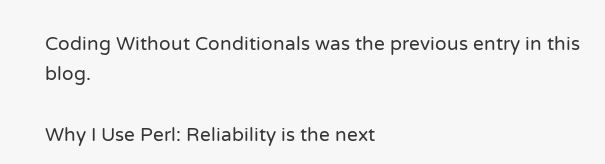Coding Without Conditionals was the previous entry in this blog.

Why I Use Perl: Reliability is the next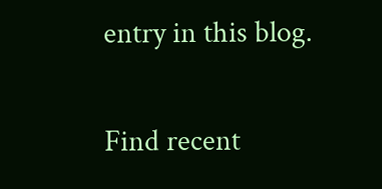entry in this blog.

Find recent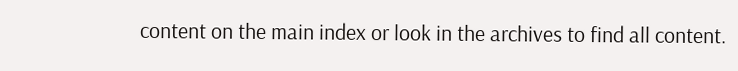content on the main index or look in the archives to find all content.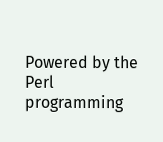Powered by the Perl programming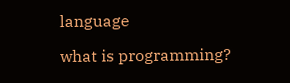language

what is programming?